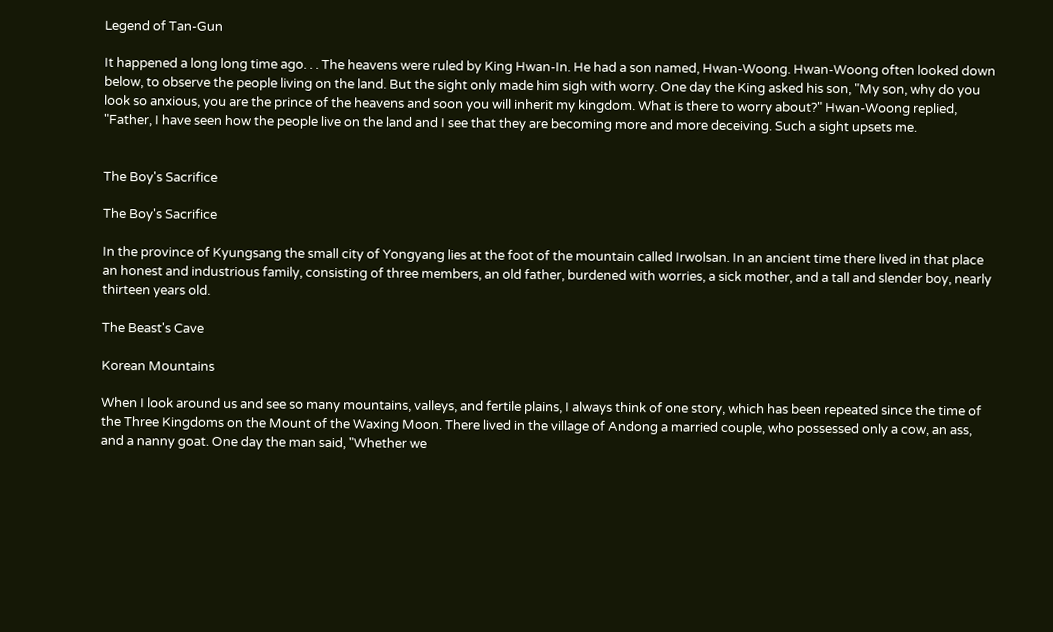Legend of Tan-Gun

It happened a long long time ago. . . The heavens were ruled by King Hwan-In. He had a son named, Hwan-Woong. Hwan-Woong often looked down below, to observe the people living on the land. But the sight only made him sigh with worry. One day the King asked his son, "My son, why do you look so anxious, you are the prince of the heavens and soon you will inherit my kingdom. What is there to worry about?" Hwan-Woong replied, "Father, I have seen how the people live on the land and I see that they are becoming more and more deceiving. Such a sight upsets me.


The Boy's Sacrifice

The Boy's Sacrifice

In the province of Kyungsang the small city of Yongyang lies at the foot of the mountain called Irwolsan. In an ancient time there lived in that place an honest and industrious family, consisting of three members, an old father, burdened with worries, a sick mother, and a tall and slender boy, nearly thirteen years old.

The Beast's Cave

Korean Mountains

When I look around us and see so many mountains, valleys, and fertile plains, I always think of one story, which has been repeated since the time of the Three Kingdoms on the Mount of the Waxing Moon. There lived in the village of Andong a married couple, who possessed only a cow, an ass, and a nanny goat. One day the man said, "Whether we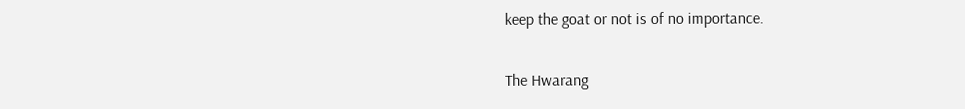keep the goat or not is of no importance.

The Hwarang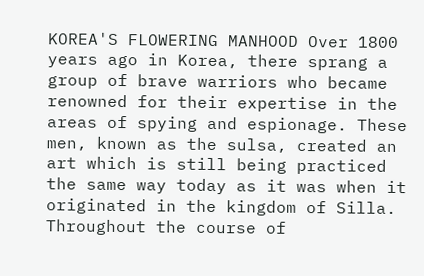KOREA'S FLOWERING MANHOOD Over 1800 years ago in Korea, there sprang a group of brave warriors who became renowned for their expertise in the areas of spying and espionage. These men, known as the sulsa, created an art which is still being practiced the same way today as it was when it originated in the kingdom of Silla. Throughout the course of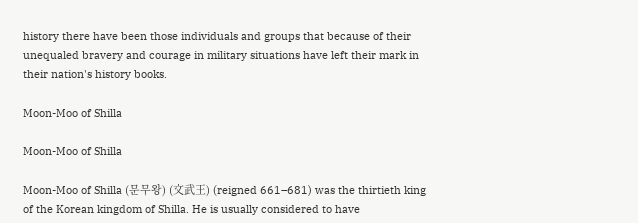history there have been those individuals and groups that because of their unequaled bravery and courage in military situations have left their mark in their nation's history books.

Moon-Moo of Shilla

Moon-Moo of Shilla

Moon-Moo of Shilla (문무왕) (文武王) (reigned 661–681) was the thirtieth king of the Korean kingdom of Shilla. He is usually considered to have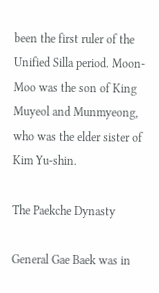been the first ruler of the Unified Silla period. Moon-Moo was the son of King Muyeol and Munmyeong, who was the elder sister of Kim Yu-shin.

The Paekche Dynasty

General Gae Baek was in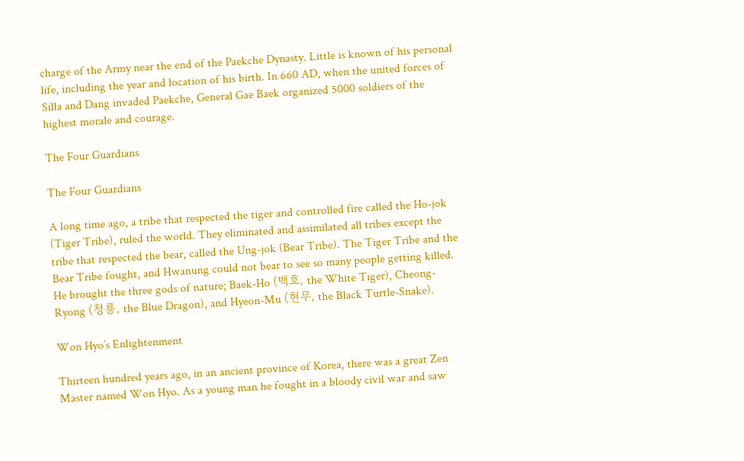charge of the Army near the end of the Paekche Dynasty. Little is known of his personal life, including the year and location of his birth. In 660 AD, when the united forces of Silla and Dang invaded Paekche, General Gae Baek organized 5000 soldiers of the highest morale and courage.

The Four Guardians

The Four Guardians

A long time ago, a tribe that respected the tiger and controlled fire called the Ho-jok (Tiger Tribe), ruled the world. They eliminated and assimilated all tribes except the tribe that respected the bear, called the Ung-jok (Bear Tribe). The Tiger Tribe and the Bear Tribe fought, and Hwanung could not bear to see so many people getting killed. He brought the three gods of nature; Baek-Ho (백호, the White Tiger), Cheong-Ryong (청룡, the Blue Dragon), and Hyeon-Mu (현무, the Black Turtle-Snake).

Won Hyo’s Enlightenment

Thirteen hundred years ago, in an ancient province of Korea, there was a great Zen Master named Won Hyo. As a young man he fought in a bloody civil war and saw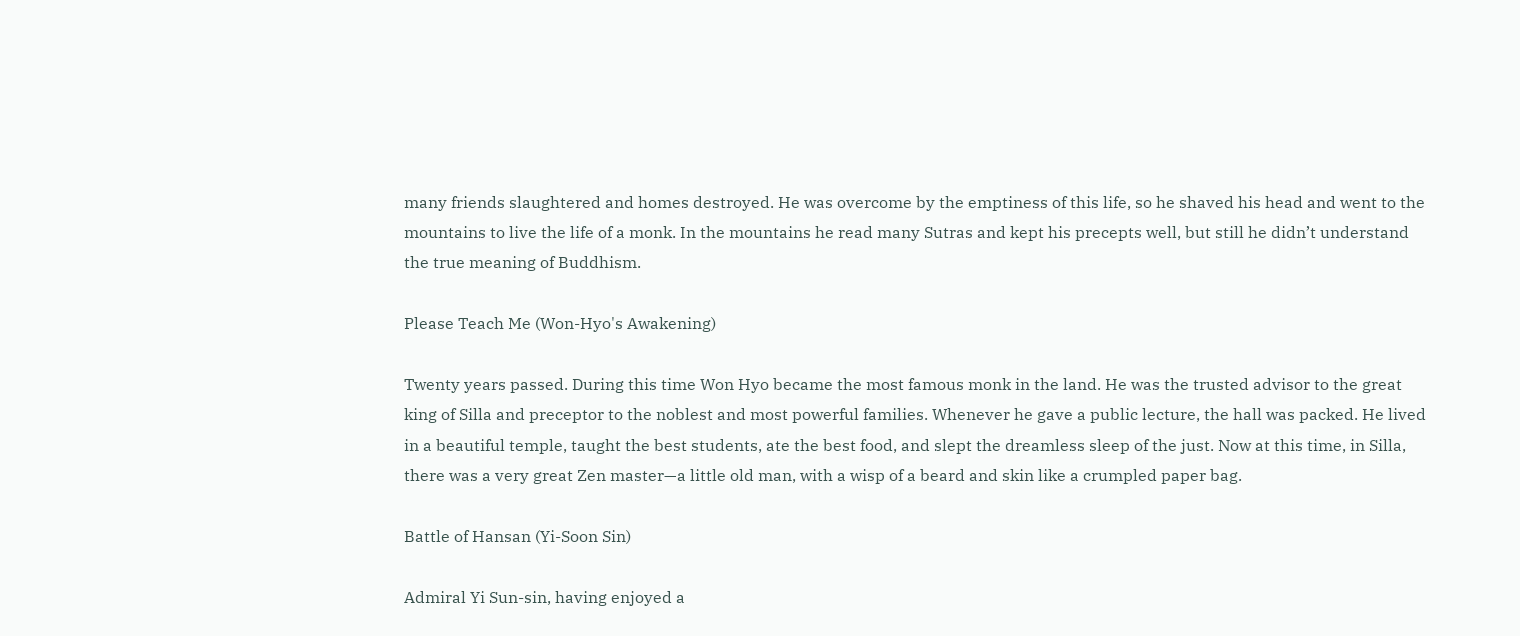many friends slaughtered and homes destroyed. He was overcome by the emptiness of this life, so he shaved his head and went to the mountains to live the life of a monk. In the mountains he read many Sutras and kept his precepts well, but still he didn’t understand the true meaning of Buddhism.

Please Teach Me (Won-Hyo's Awakening)

Twenty years passed. During this time Won Hyo became the most famous monk in the land. He was the trusted advisor to the great king of Silla and preceptor to the noblest and most powerful families. Whenever he gave a public lecture, the hall was packed. He lived in a beautiful temple, taught the best students, ate the best food, and slept the dreamless sleep of the just. Now at this time, in Silla, there was a very great Zen master—a little old man, with a wisp of a beard and skin like a crumpled paper bag.

Battle of Hansan (Yi-Soon Sin)

Admiral Yi Sun-sin, having enjoyed a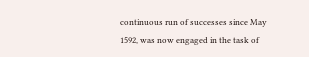continuous run of successes since May 1592, was now engaged in the task of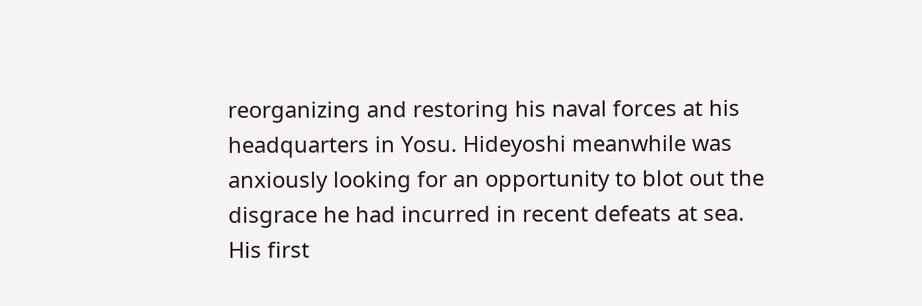reorganizing and restoring his naval forces at his headquarters in Yosu. Hideyoshi meanwhile was anxiously looking for an opportunity to blot out the disgrace he had incurred in recent defeats at sea. His first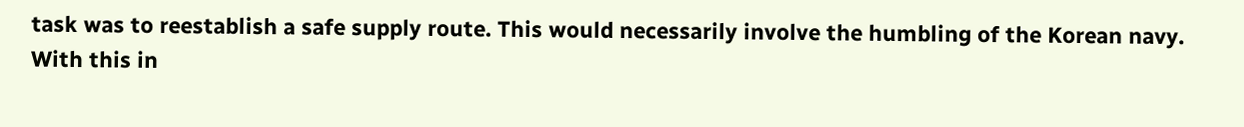task was to reestablish a safe supply route. This would necessarily involve the humbling of the Korean navy. With this in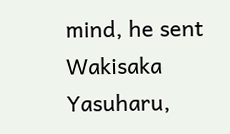mind, he sent Wakisaka Yasuharu,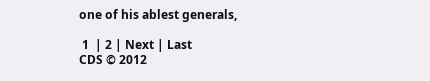one of his ablest generals,

 1  | 2 | Next | Last
CDS © 2012